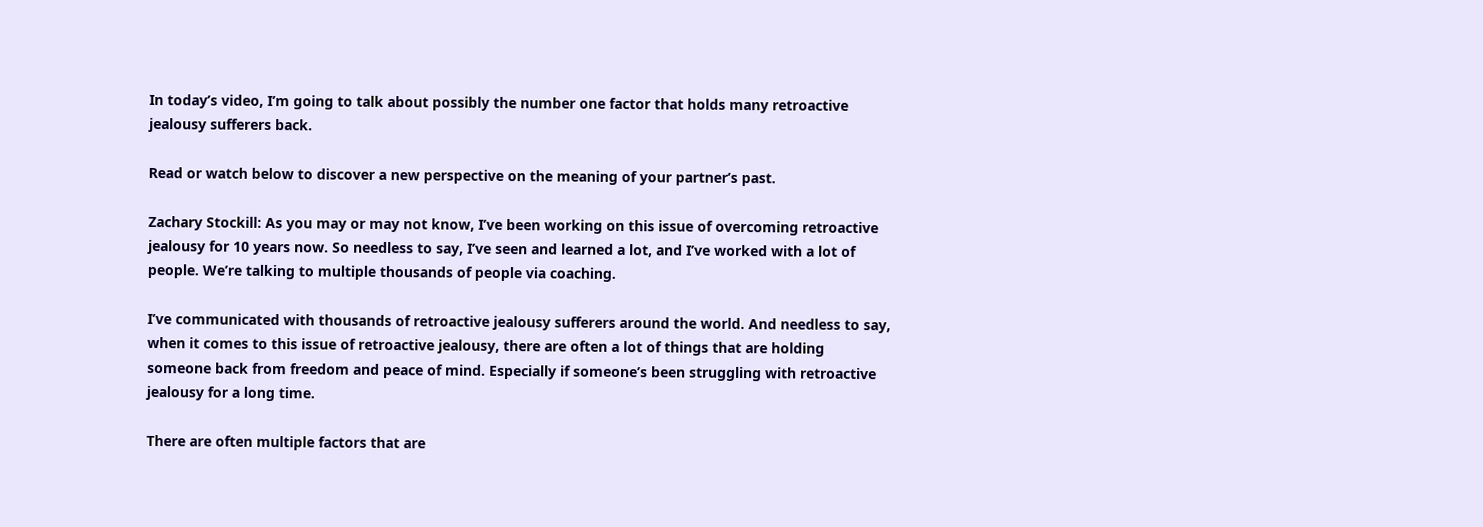In today’s video, I’m going to talk about possibly the number one factor that holds many retroactive jealousy sufferers back.

Read or watch below to discover a new perspective on the meaning of your partner’s past.

Zachary Stockill: As you may or may not know, I’ve been working on this issue of overcoming retroactive jealousy for 10 years now. So needless to say, I’ve seen and learned a lot, and I’ve worked with a lot of people. We’re talking to multiple thousands of people via coaching.

I’ve communicated with thousands of retroactive jealousy sufferers around the world. And needless to say, when it comes to this issue of retroactive jealousy, there are often a lot of things that are holding someone back from freedom and peace of mind. Especially if someone’s been struggling with retroactive jealousy for a long time.

There are often multiple factors that are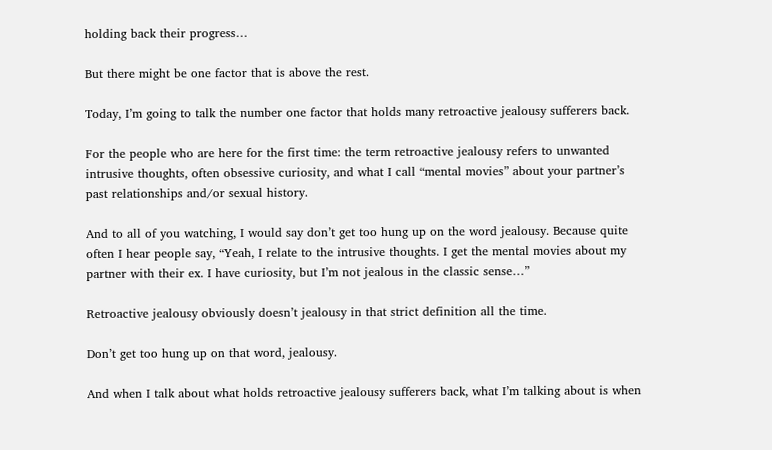holding back their progress…

But there might be one factor that is above the rest.

Today, I’m going to talk the number one factor that holds many retroactive jealousy sufferers back.

For the people who are here for the first time: the term retroactive jealousy refers to unwanted intrusive thoughts, often obsessive curiosity, and what I call “mental movies” about your partner’s past relationships and/or sexual history.

And to all of you watching, I would say don’t get too hung up on the word jealousy. Because quite often I hear people say, “Yeah, I relate to the intrusive thoughts. I get the mental movies about my partner with their ex. I have curiosity, but I’m not jealous in the classic sense…”

Retroactive jealousy obviously doesn’t jealousy in that strict definition all the time.

Don’t get too hung up on that word, jealousy.

And when I talk about what holds retroactive jealousy sufferers back, what I’m talking about is when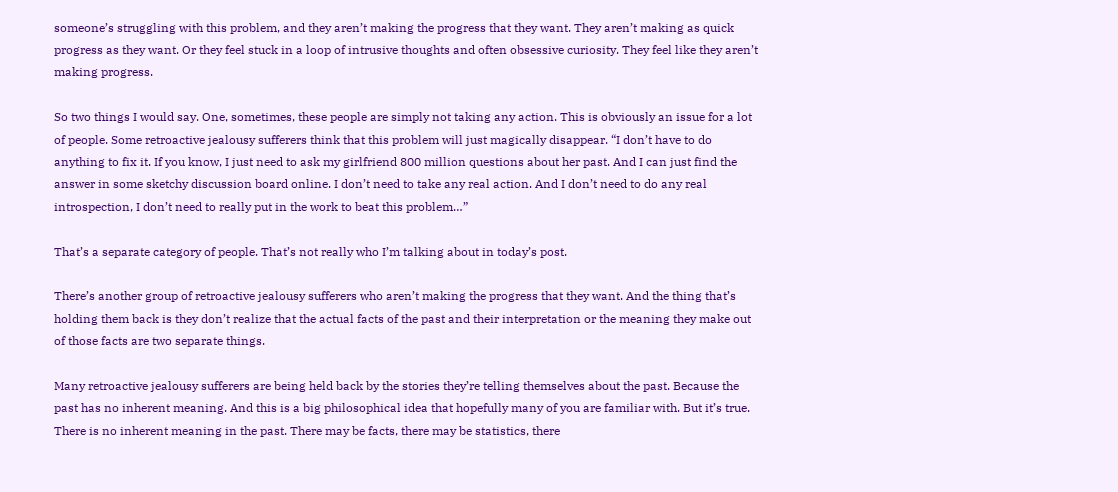someone’s struggling with this problem, and they aren’t making the progress that they want. They aren’t making as quick progress as they want. Or they feel stuck in a loop of intrusive thoughts and often obsessive curiosity. They feel like they aren’t making progress.

So two things I would say. One, sometimes, these people are simply not taking any action. This is obviously an issue for a lot of people. Some retroactive jealousy sufferers think that this problem will just magically disappear. “I don’t have to do anything to fix it. If you know, I just need to ask my girlfriend 800 million questions about her past. And I can just find the answer in some sketchy discussion board online. I don’t need to take any real action. And I don’t need to do any real introspection, I don’t need to really put in the work to beat this problem…”

That’s a separate category of people. That’s not really who I’m talking about in today’s post.

There’s another group of retroactive jealousy sufferers who aren’t making the progress that they want. And the thing that’s holding them back is they don’t realize that the actual facts of the past and their interpretation or the meaning they make out of those facts are two separate things.

Many retroactive jealousy sufferers are being held back by the stories they’re telling themselves about the past. Because the past has no inherent meaning. And this is a big philosophical idea that hopefully many of you are familiar with. But it’s true. There is no inherent meaning in the past. There may be facts, there may be statistics, there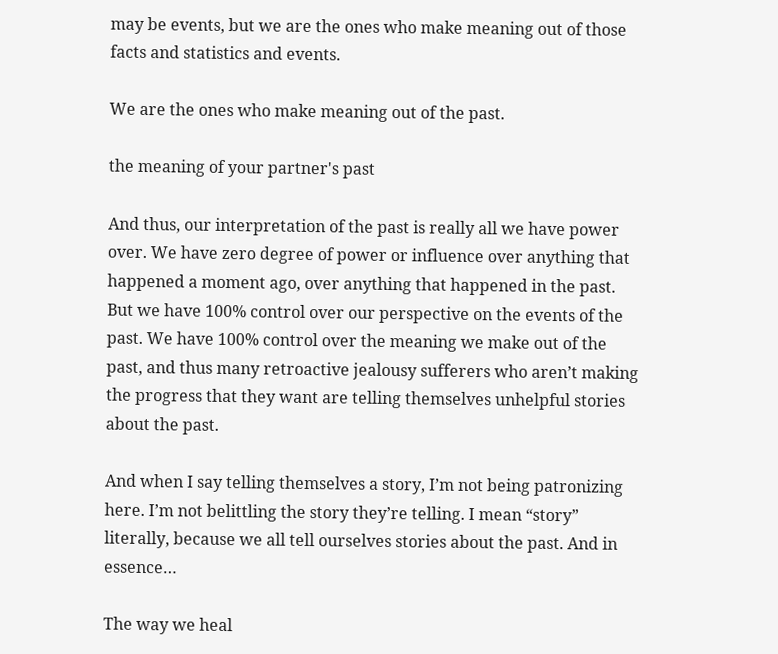may be events, but we are the ones who make meaning out of those facts and statistics and events.

We are the ones who make meaning out of the past.

the meaning of your partner's past

And thus, our interpretation of the past is really all we have power over. We have zero degree of power or influence over anything that happened a moment ago, over anything that happened in the past. But we have 100% control over our perspective on the events of the past. We have 100% control over the meaning we make out of the past, and thus many retroactive jealousy sufferers who aren’t making the progress that they want are telling themselves unhelpful stories about the past.

And when I say telling themselves a story, I’m not being patronizing here. I’m not belittling the story they’re telling. I mean “story” literally, because we all tell ourselves stories about the past. And in essence…

The way we heal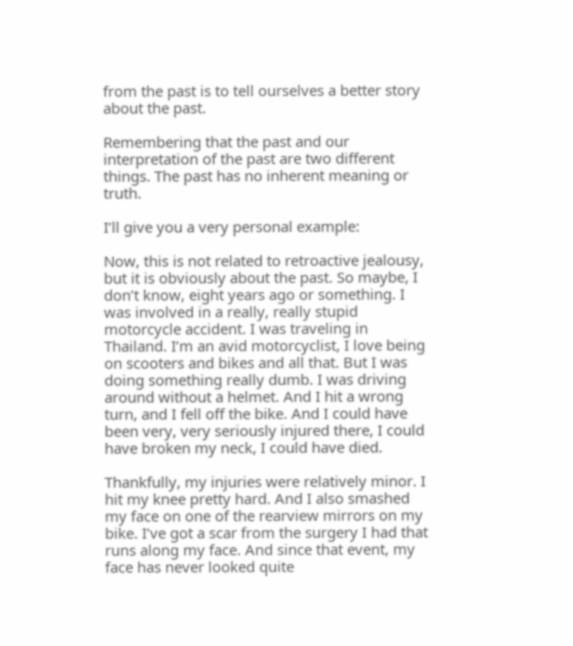from the past is to tell ourselves a better story about the past.

Remembering that the past and our interpretation of the past are two different things. The past has no inherent meaning or truth.

I’ll give you a very personal example:

Now, this is not related to retroactive jealousy, but it is obviously about the past. So maybe, I don’t know, eight years ago or something. I was involved in a really, really stupid motorcycle accident. I was traveling in Thailand. I’m an avid motorcyclist, I love being on scooters and bikes and all that. But I was doing something really dumb. I was driving around without a helmet. And I hit a wrong turn, and I fell off the bike. And I could have been very, very seriously injured there, I could have broken my neck, I could have died.

Thankfully, my injuries were relatively minor. I hit my knee pretty hard. And I also smashed my face on one of the rearview mirrors on my bike. I’ve got a scar from the surgery I had that runs along my face. And since that event, my face has never looked quite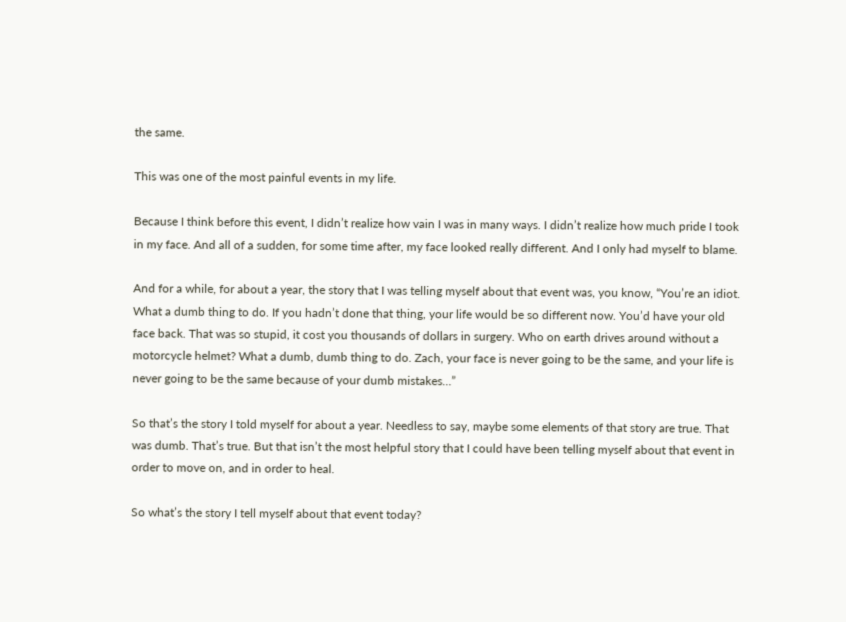the same.

This was one of the most painful events in my life.

Because I think before this event, I didn’t realize how vain I was in many ways. I didn’t realize how much pride I took in my face. And all of a sudden, for some time after, my face looked really different. And I only had myself to blame.

And for a while, for about a year, the story that I was telling myself about that event was, you know, “You’re an idiot. What a dumb thing to do. If you hadn’t done that thing, your life would be so different now. You’d have your old face back. That was so stupid, it cost you thousands of dollars in surgery. Who on earth drives around without a motorcycle helmet? What a dumb, dumb thing to do. Zach, your face is never going to be the same, and your life is never going to be the same because of your dumb mistakes…”

So that’s the story I told myself for about a year. Needless to say, maybe some elements of that story are true. That was dumb. That’s true. But that isn’t the most helpful story that I could have been telling myself about that event in order to move on, and in order to heal.

So what’s the story I tell myself about that event today?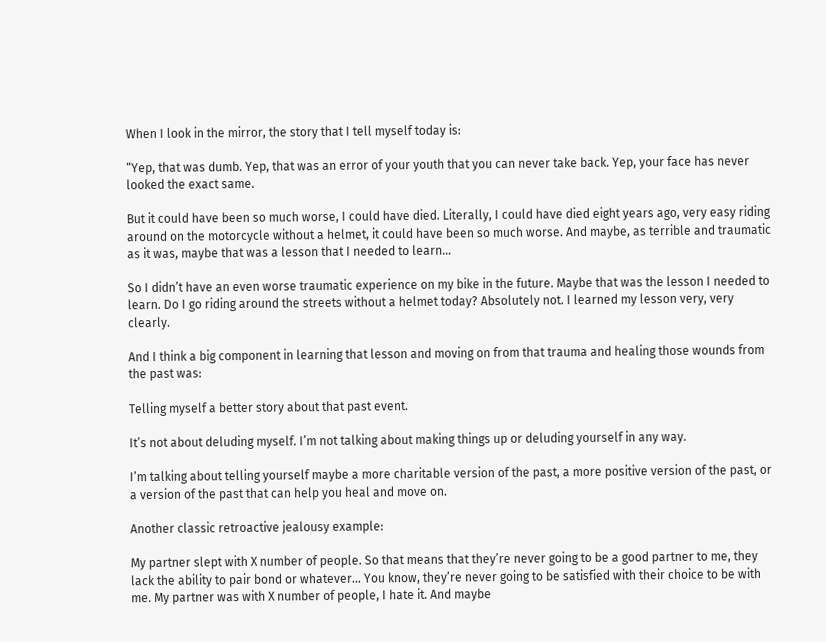When I look in the mirror, the story that I tell myself today is:

“Yep, that was dumb. Yep, that was an error of your youth that you can never take back. Yep, your face has never looked the exact same.

But it could have been so much worse, I could have died. Literally, I could have died eight years ago, very easy riding around on the motorcycle without a helmet, it could have been so much worse. And maybe, as terrible and traumatic as it was, maybe that was a lesson that I needed to learn…

So I didn’t have an even worse traumatic experience on my bike in the future. Maybe that was the lesson I needed to learn. Do I go riding around the streets without a helmet today? Absolutely not. I learned my lesson very, very clearly.

And I think a big component in learning that lesson and moving on from that trauma and healing those wounds from the past was:

Telling myself a better story about that past event.

It’s not about deluding myself. I’m not talking about making things up or deluding yourself in any way.

I’m talking about telling yourself maybe a more charitable version of the past, a more positive version of the past, or a version of the past that can help you heal and move on.

Another classic retroactive jealousy example:

My partner slept with X number of people. So that means that they’re never going to be a good partner to me, they lack the ability to pair bond or whatever… You know, they’re never going to be satisfied with their choice to be with me. My partner was with X number of people, I hate it. And maybe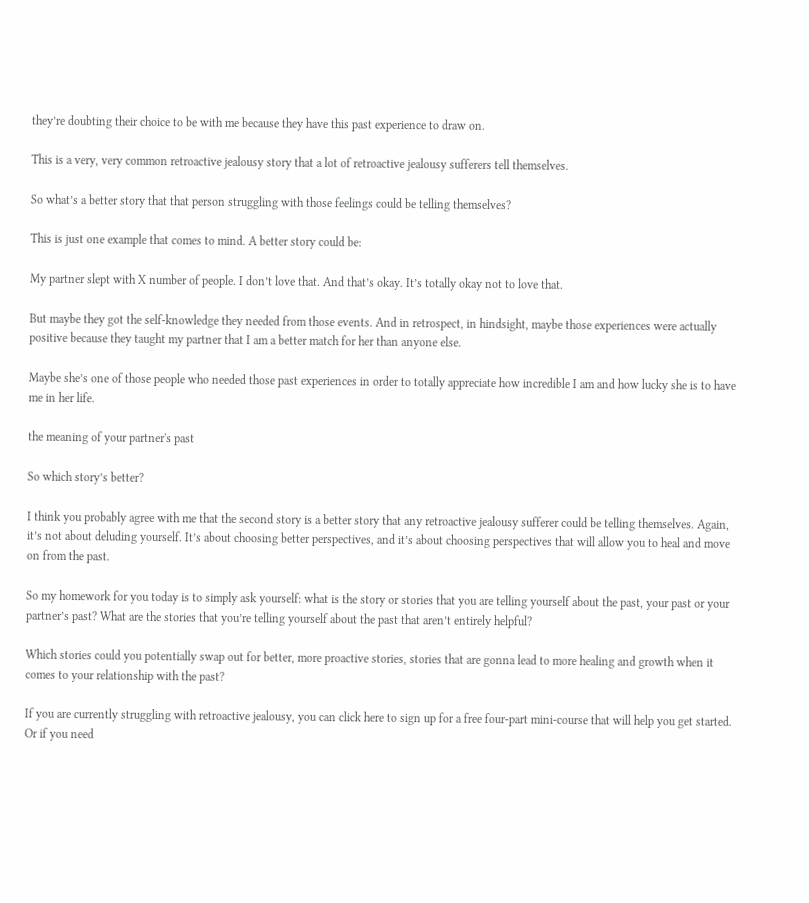they’re doubting their choice to be with me because they have this past experience to draw on.

This is a very, very common retroactive jealousy story that a lot of retroactive jealousy sufferers tell themselves.

So what’s a better story that that person struggling with those feelings could be telling themselves?

This is just one example that comes to mind. A better story could be:

My partner slept with X number of people. I don’t love that. And that’s okay. It’s totally okay not to love that.

But maybe they got the self-knowledge they needed from those events. And in retrospect, in hindsight, maybe those experiences were actually positive because they taught my partner that I am a better match for her than anyone else.

Maybe she’s one of those people who needed those past experiences in order to totally appreciate how incredible I am and how lucky she is to have me in her life.

the meaning of your partner's past

So which story’s better?

I think you probably agree with me that the second story is a better story that any retroactive jealousy sufferer could be telling themselves. Again, it’s not about deluding yourself. It’s about choosing better perspectives, and it’s about choosing perspectives that will allow you to heal and move on from the past.

So my homework for you today is to simply ask yourself: what is the story or stories that you are telling yourself about the past, your past or your partner’s past? What are the stories that you’re telling yourself about the past that aren’t entirely helpful?

Which stories could you potentially swap out for better, more proactive stories, stories that are gonna lead to more healing and growth when it comes to your relationship with the past?

If you are currently struggling with retroactive jealousy, you can click here to sign up for a free four-part mini-course that will help you get started. Or if you need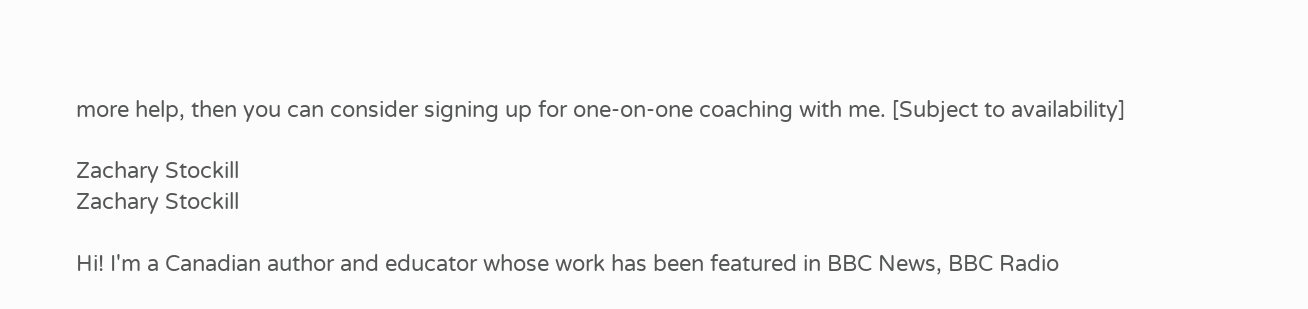more help, then you can consider signing up for one-on-one coaching with me. [Subject to availability]

Zachary Stockill
Zachary Stockill

Hi! I'm a Canadian author and educator whose work has been featured in BBC News, BBC Radio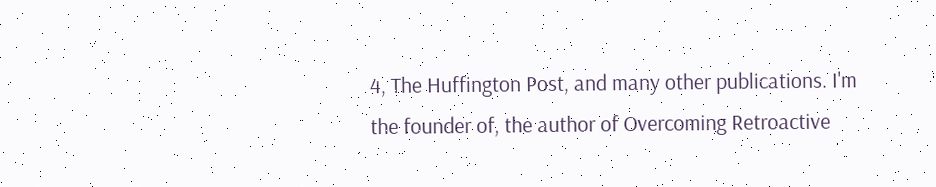4, The Huffington Post, and many other publications. I'm the founder of, the author of Overcoming Retroactive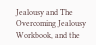Jealousy and The Overcoming Jealousy Workbook, and the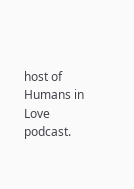host of Humans in Love podcast.